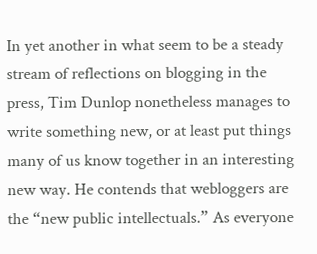In yet another in what seem to be a steady stream of reflections on blogging in the press, Tim Dunlop nonetheless manages to write something new, or at least put things many of us know together in an interesting new way. He contends that webloggers are the “new public intellectuals.” As everyone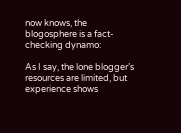now knows, the blogosphere is a fact-checking dynamo:

As I say, the lone blogger’s resources are limited, but experience shows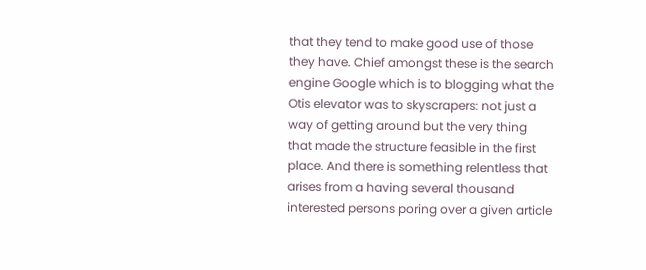that they tend to make good use of those they have. Chief amongst these is the search engine Google which is to blogging what the Otis elevator was to skyscrapers: not just a way of getting around but the very thing that made the structure feasible in the first place. And there is something relentless that arises from a having several thousand interested persons poring over a given article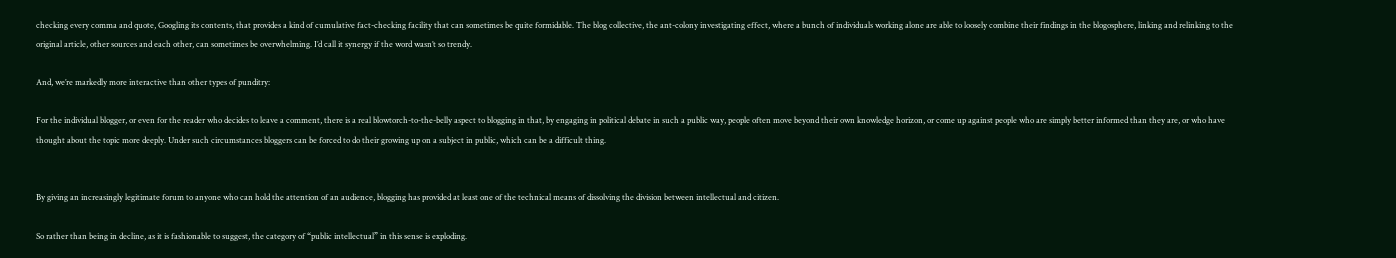checking every comma and quote, Googling its contents, that provides a kind of cumulative fact-checking facility that can sometimes be quite formidable. The blog collective, the ant-colony investigating effect, where a bunch of individuals working alone are able to loosely combine their findings in the blogosphere, linking and relinking to the original article, other sources and each other, can sometimes be overwhelming. I’d call it synergy if the word wasn’t so trendy.

And, we’re markedly more interactive than other types of punditry:

For the individual blogger, or even for the reader who decides to leave a comment, there is a real blowtorch-to-the-belly aspect to blogging in that, by engaging in political debate in such a public way, people often move beyond their own knowledge horizon, or come up against people who are simply better informed than they are, or who have thought about the topic more deeply. Under such circumstances bloggers can be forced to do their growing up on a subject in public, which can be a difficult thing.


By giving an increasingly legitimate forum to anyone who can hold the attention of an audience, blogging has provided at least one of the technical means of dissolving the division between intellectual and citizen.

So rather than being in decline, as it is fashionable to suggest, the category of “public intellectual” in this sense is exploding.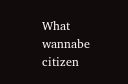What wannabe citizen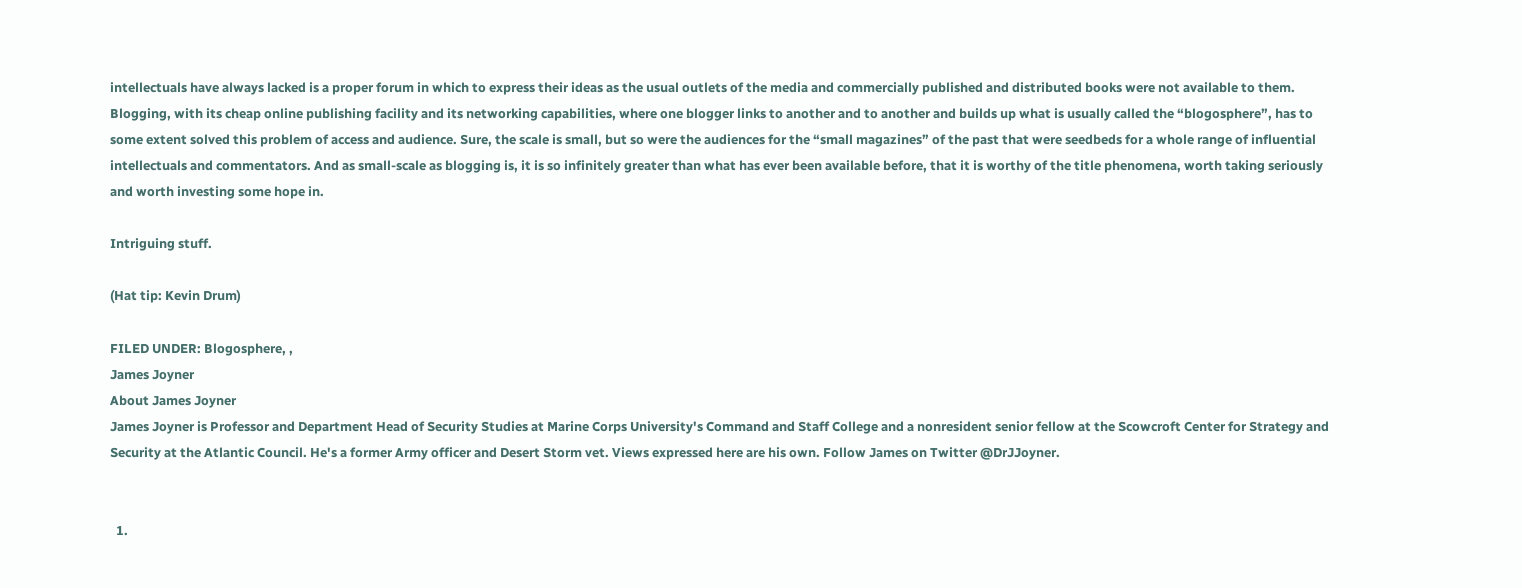intellectuals have always lacked is a proper forum in which to express their ideas as the usual outlets of the media and commercially published and distributed books were not available to them. Blogging, with its cheap online publishing facility and its networking capabilities, where one blogger links to another and to another and builds up what is usually called the “blogosphere”, has to some extent solved this problem of access and audience. Sure, the scale is small, but so were the audiences for the “small magazines” of the past that were seedbeds for a whole range of influential intellectuals and commentators. And as small-scale as blogging is, it is so infinitely greater than what has ever been available before, that it is worthy of the title phenomena, worth taking seriously and worth investing some hope in.

Intriguing stuff.

(Hat tip: Kevin Drum)

FILED UNDER: Blogosphere, ,
James Joyner
About James Joyner
James Joyner is Professor and Department Head of Security Studies at Marine Corps University's Command and Staff College and a nonresident senior fellow at the Scowcroft Center for Strategy and Security at the Atlantic Council. He's a former Army officer and Desert Storm vet. Views expressed here are his own. Follow James on Twitter @DrJJoyner.


  1.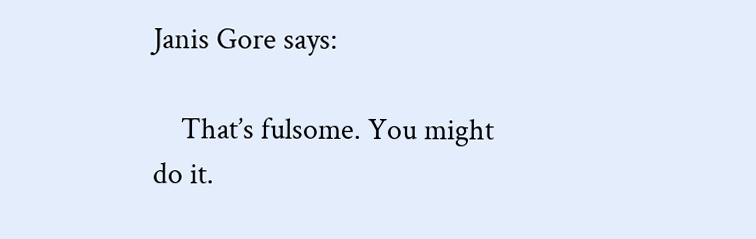Janis Gore says:

    That’s fulsome. You might do it.